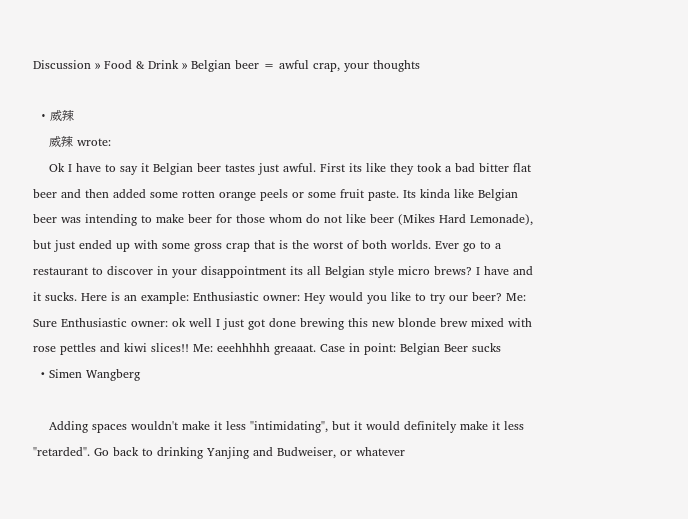Discussion » Food & Drink » Belgian beer = awful crap, your thoughts

  • 威辣
    威辣 wrote:
    Ok I have to say it Belgian beer tastes just awful. First its like they took a bad bitter flat beer and then added some rotten orange peels or some fruit paste. Its kinda like Belgian beer was intending to make beer for those whom do not like beer (Mikes Hard Lemonade), but just ended up with some gross crap that is the worst of both worlds. Ever go to a restaurant to discover in your disappointment its all Belgian style micro brews? I have and it sucks. Here is an example: Enthusiastic owner: Hey would you like to try our beer? Me: Sure Enthusiastic owner: ok well I just got done brewing this new blonde brew mixed with rose pettles and kiwi slices!! Me: eeehhhhh greaaat. Case in point: Belgian Beer sucks
  • Simen Wangberg

    Adding spaces wouldn't make it less "intimidating", but it would definitely make it less "retarded". Go back to drinking Yanjing and Budweiser, or whatever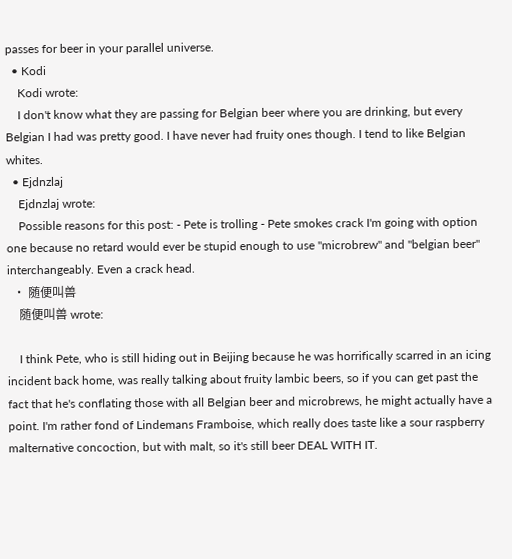passes for beer in your parallel universe.
  • Kodi
    Kodi wrote:
    I don't know what they are passing for Belgian beer where you are drinking, but every Belgian I had was pretty good. I have never had fruity ones though. I tend to like Belgian whites.
  • Ejdnzlaj
    Ejdnzlaj wrote:
    Possible reasons for this post: - Pete is trolling - Pete smokes crack I'm going with option one because no retard would ever be stupid enough to use "microbrew" and "belgian beer" interchangeably. Even a crack head.
  • 随便叫兽
    随便叫兽 wrote:

    I think Pete, who is still hiding out in Beijing because he was horrifically scarred in an icing incident back home, was really talking about fruity lambic beers, so if you can get past the fact that he's conflating those with all Belgian beer and microbrews, he might actually have a point. I'm rather fond of Lindemans Framboise, which really does taste like a sour raspberry malternative concoction, but with malt, so it's still beer DEAL WITH IT.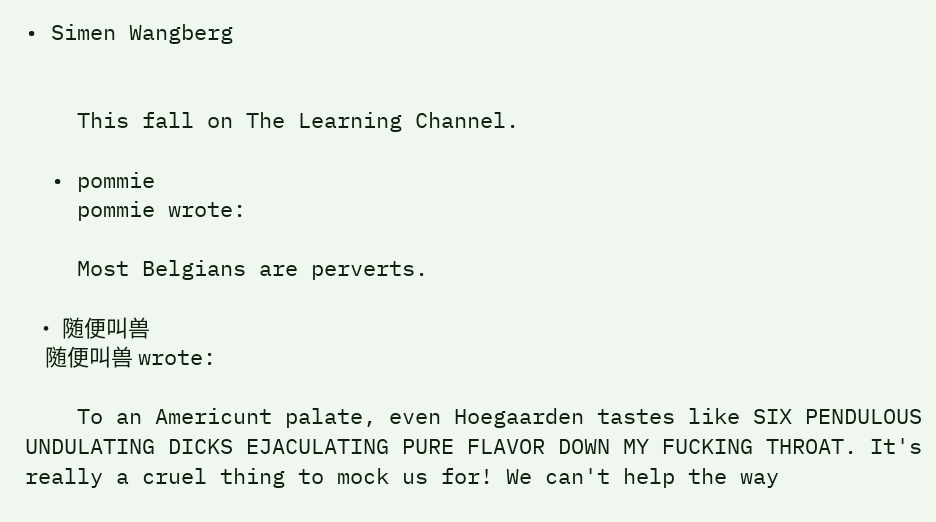• Simen Wangberg


    This fall on The Learning Channel.

  • pommie
    pommie wrote:

    Most Belgians are perverts.

  • 随便叫兽
    随便叫兽 wrote:

    To an Americunt palate, even Hoegaarden tastes like SIX PENDULOUS UNDULATING DICKS EJACULATING PURE FLAVOR DOWN MY FUCKING THROAT. It's really a cruel thing to mock us for! We can't help the way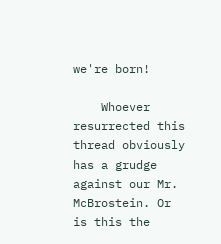we're born!

    Whoever resurrected this thread obviously has a grudge against our Mr. McBrostein. Or is this the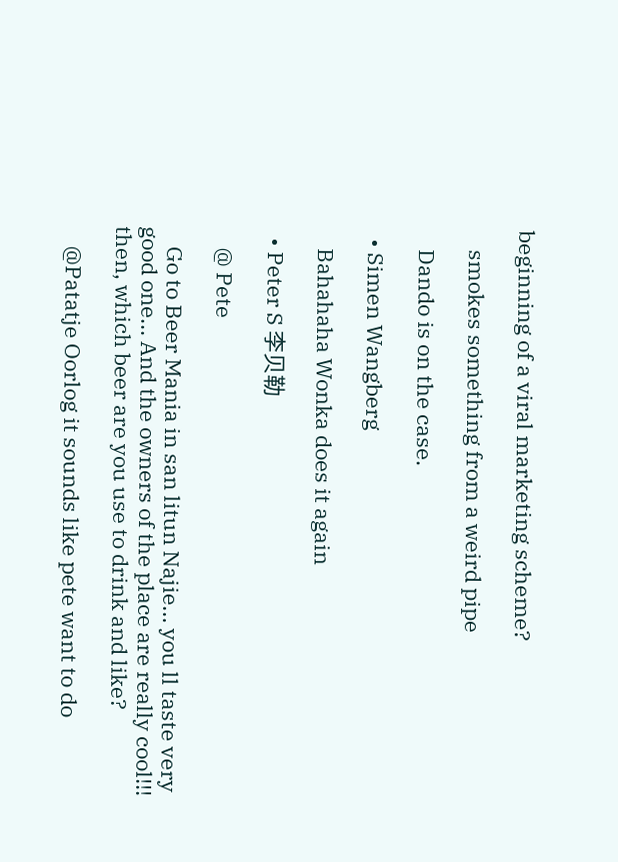beginning of a viral marketing scheme?

    smokes something from a weird pipe

    Dando is on the case.

  • Simen Wangberg

    Bahahaha Wonka does it again

  • Peter S 李贝勒

    @ Pete

    Go to Beer Mania in san litun Najie... you ll taste very good one... And the owners of the place are really cool!!! then, which beer are you use to drink and like?

    @Patatje Oorlog it sounds like pete want to do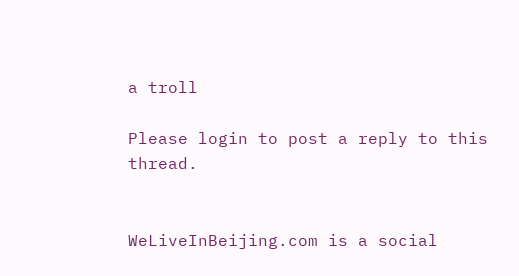a troll

Please login to post a reply to this thread.


WeLiveInBeijing.com is a social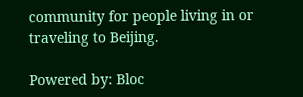community for people living in or traveling to Beijing.

Powered by: Bloc